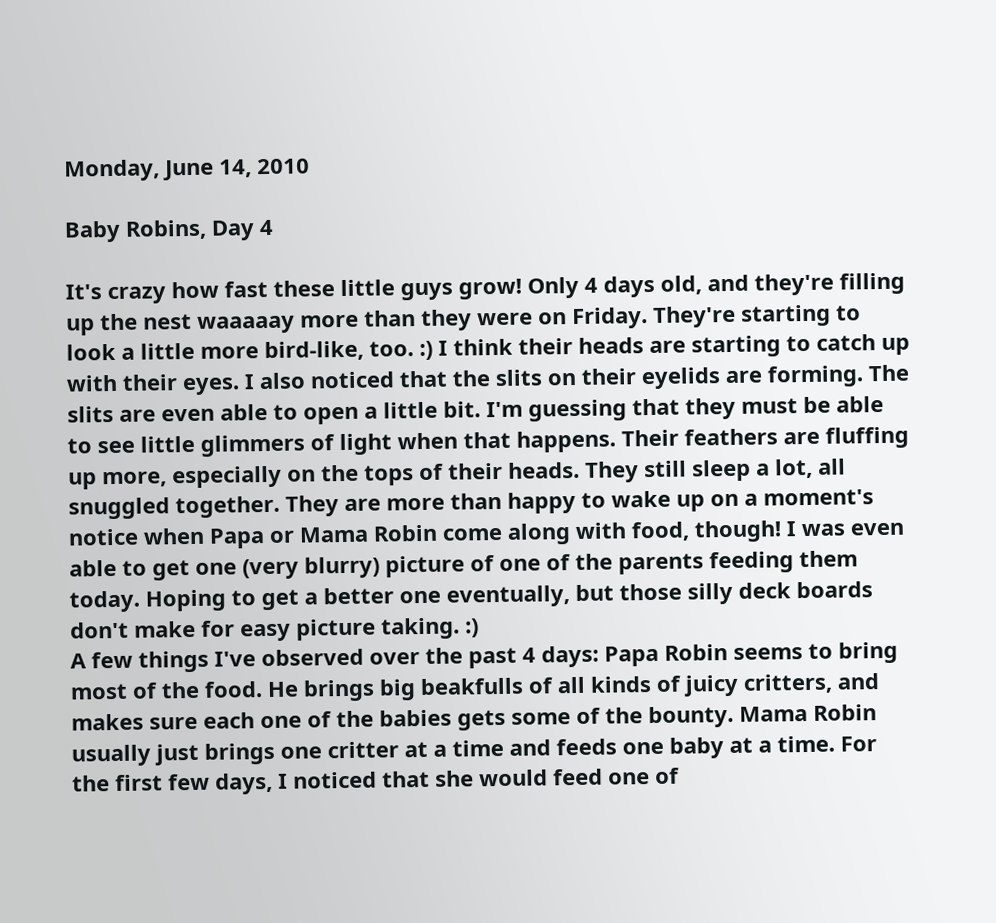Monday, June 14, 2010

Baby Robins, Day 4

It's crazy how fast these little guys grow! Only 4 days old, and they're filling up the nest waaaaay more than they were on Friday. They're starting to look a little more bird-like, too. :) I think their heads are starting to catch up with their eyes. I also noticed that the slits on their eyelids are forming. The slits are even able to open a little bit. I'm guessing that they must be able to see little glimmers of light when that happens. Their feathers are fluffing up more, especially on the tops of their heads. They still sleep a lot, all snuggled together. They are more than happy to wake up on a moment's notice when Papa or Mama Robin come along with food, though! I was even able to get one (very blurry) picture of one of the parents feeding them today. Hoping to get a better one eventually, but those silly deck boards don't make for easy picture taking. :)
A few things I've observed over the past 4 days: Papa Robin seems to bring most of the food. He brings big beakfulls of all kinds of juicy critters, and makes sure each one of the babies gets some of the bounty. Mama Robin usually just brings one critter at a time and feeds one baby at a time. For the first few days, I noticed that she would feed one of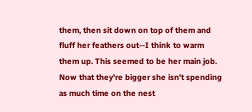them, then sit down on top of them and fluff her feathers out--I think to warm them up. This seemed to be her main job. Now that they're bigger she isn't spending as much time on the nest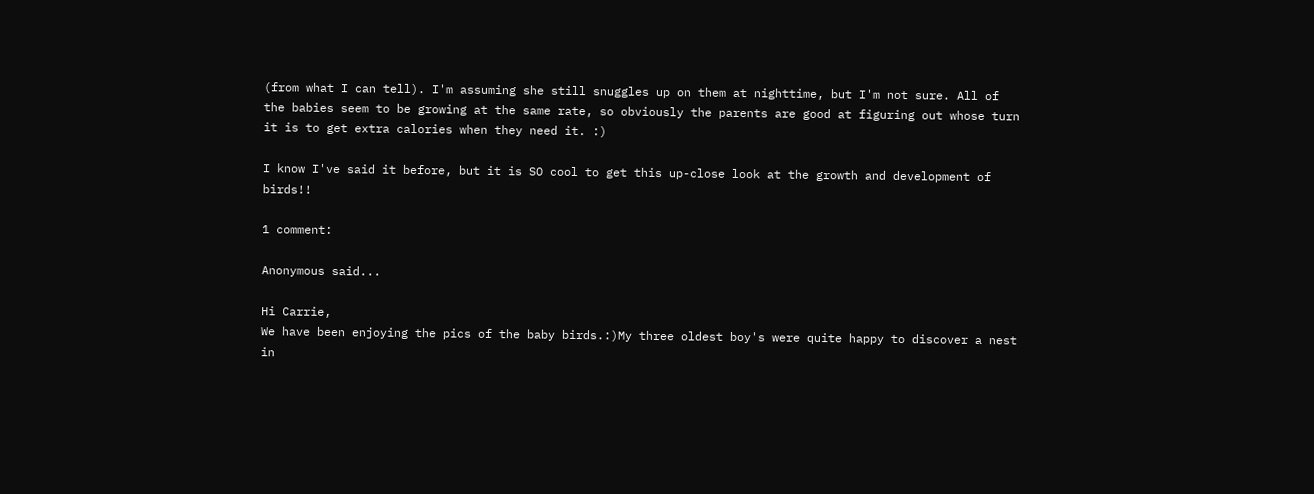(from what I can tell). I'm assuming she still snuggles up on them at nighttime, but I'm not sure. All of the babies seem to be growing at the same rate, so obviously the parents are good at figuring out whose turn it is to get extra calories when they need it. :)

I know I've said it before, but it is SO cool to get this up-close look at the growth and development of birds!!

1 comment:

Anonymous said...

Hi Carrie,
We have been enjoying the pics of the baby birds.:)My three oldest boy's were quite happy to discover a nest in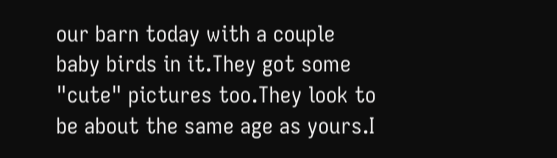our barn today with a couple baby birds in it.They got some "cute" pictures too.They look to be about the same age as yours.I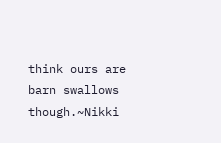think ours are barn swallows though.~Nikki